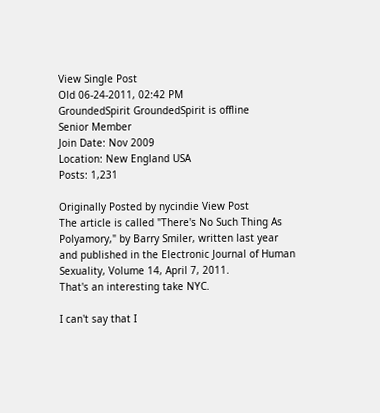View Single Post
Old 06-24-2011, 02:42 PM
GroundedSpirit GroundedSpirit is offline
Senior Member
Join Date: Nov 2009
Location: New England USA
Posts: 1,231

Originally Posted by nycindie View Post
The article is called "There's No Such Thing As Polyamory," by Barry Smiler, written last year and published in the Electronic Journal of Human Sexuality, Volume 14, April 7, 2011.
That's an interesting take NYC.

I can't say that I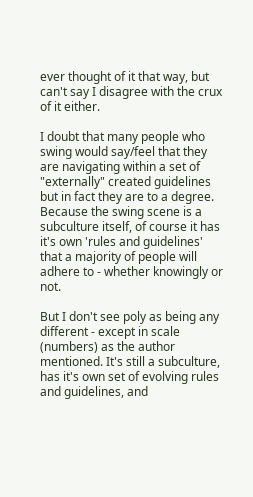ever thought of it that way, but can't say I disagree with the crux of it either.

I doubt that many people who swing would say/feel that they are navigating within a set of "externally" created guidelines but in fact they are to a degree. Because the swing scene is a subculture itself, of course it has it's own 'rules and guidelines' that a majority of people will adhere to - whether knowingly or not.

But I don't see poly as being any different - except in scale (numbers) as the author mentioned. It's still a subculture, has it's own set of evolving rules and guidelines, and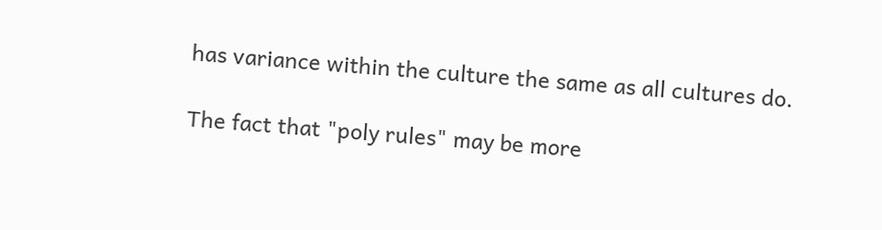has variance within the culture the same as all cultures do.

The fact that "poly rules" may be more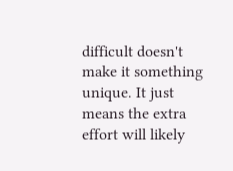difficult doesn't make it something unique. It just means the extra effort will likely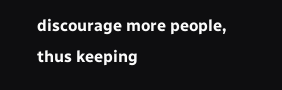discourage more people, thus keeping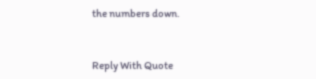the numbers down.


Reply With Quote